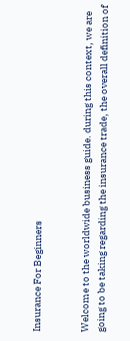Insurance For Beginners


Welcome to the worldwide business guide. during this context, we are going to be taking regarding the insurance trade, the overall definition of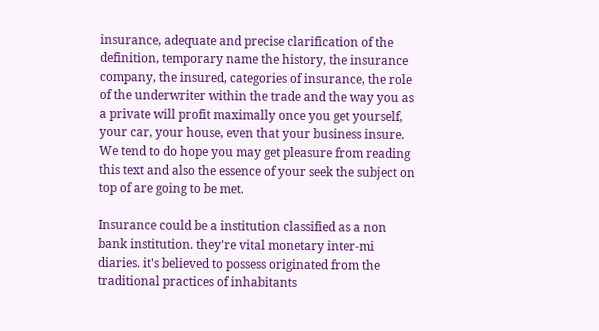insurance, adequate and precise clarification of the definition, temporary name the history, the insurance company, the insured, categories of insurance, the role of the underwriter within the trade and the way you as a private will profit maximally once you get yourself, your car, your house, even that your business insure. We tend to do hope you may get pleasure from reading this text and also the essence of your seek the subject on top of are going to be met.

Insurance could be a institution classified as a non bank institution. they're vital monetary inter-mi diaries. it's believed to possess originated from the traditional practices of inhabitants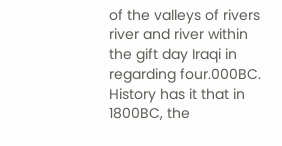of the valleys of rivers river and river within the gift day Iraqi in regarding four.000BC. History has it that in 1800BC, the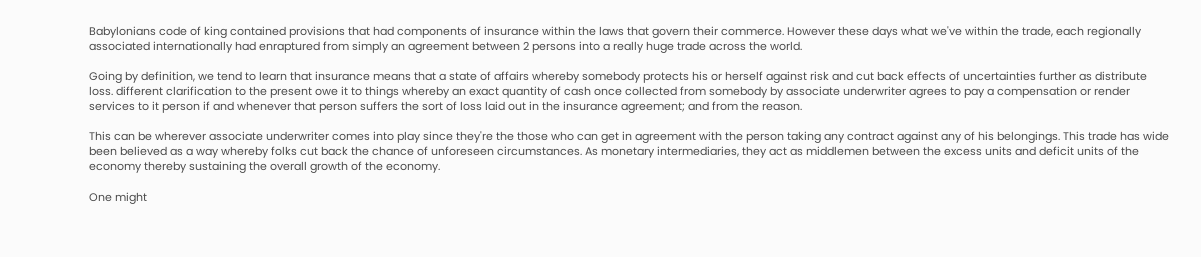Babylonians code of king contained provisions that had components of insurance within the laws that govern their commerce. However these days what we've within the trade, each regionally associated internationally had enraptured from simply an agreement between 2 persons into a really huge trade across the world.

Going by definition, we tend to learn that insurance means that a state of affairs whereby somebody protects his or herself against risk and cut back effects of uncertainties further as distribute loss. different clarification to the present owe it to things whereby an exact quantity of cash once collected from somebody by associate underwriter agrees to pay a compensation or render services to it person if and whenever that person suffers the sort of loss laid out in the insurance agreement; and from the reason.

This can be wherever associate underwriter comes into play since they're the those who can get in agreement with the person taking any contract against any of his belongings. This trade has wide been believed as a way whereby folks cut back the chance of unforeseen circumstances. As monetary intermediaries, they act as middlemen between the excess units and deficit units of the economy thereby sustaining the overall growth of the economy.

One might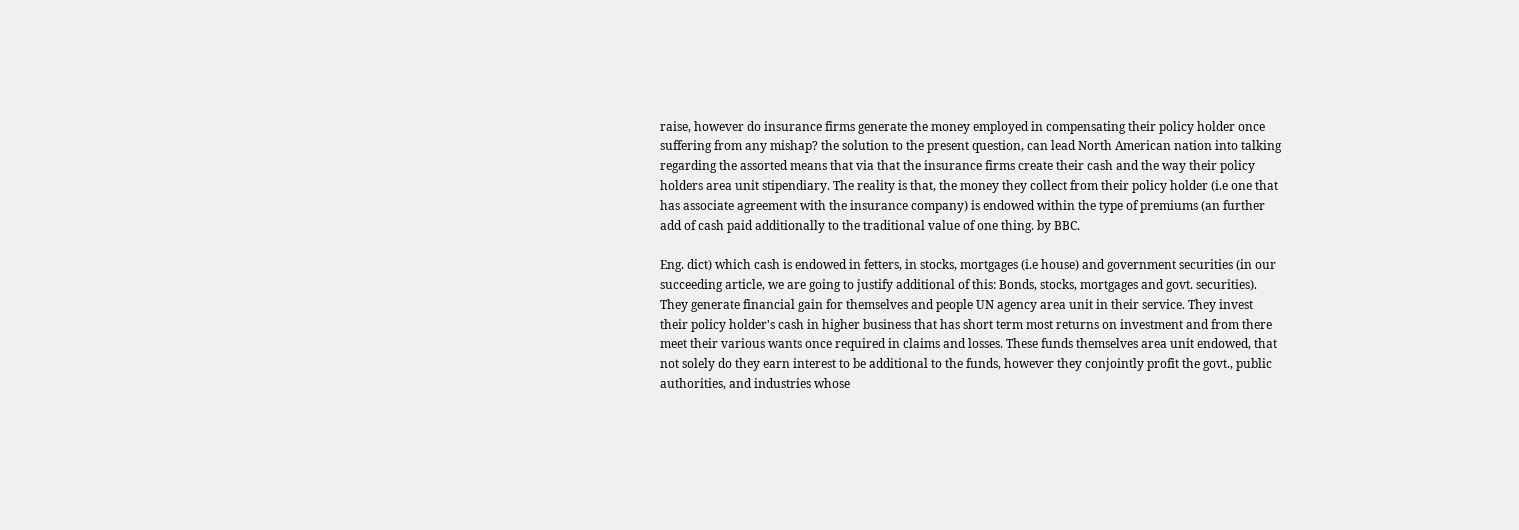raise, however do insurance firms generate the money employed in compensating their policy holder once suffering from any mishap? the solution to the present question, can lead North American nation into talking regarding the assorted means that via that the insurance firms create their cash and the way their policy holders area unit stipendiary. The reality is that, the money they collect from their policy holder (i.e one that has associate agreement with the insurance company) is endowed within the type of premiums (an further add of cash paid additionally to the traditional value of one thing. by BBC.

Eng. dict) which cash is endowed in fetters, in stocks, mortgages (i.e house) and government securities (in our succeeding article, we are going to justify additional of this: Bonds, stocks, mortgages and govt. securities). They generate financial gain for themselves and people UN agency area unit in their service. They invest their policy holder's cash in higher business that has short term most returns on investment and from there meet their various wants once required in claims and losses. These funds themselves area unit endowed, that not solely do they earn interest to be additional to the funds, however they conjointly profit the govt., public authorities, and industries whose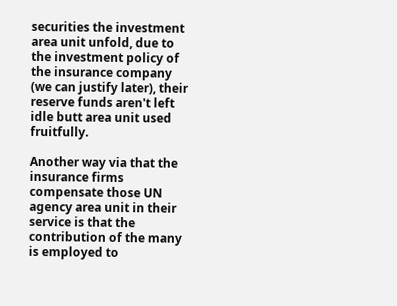securities the investment area unit unfold, due to the investment policy of the insurance company (we can justify later), their reserve funds aren't left idle butt area unit used fruitfully.

Another way via that the insurance firms compensate those UN agency area unit in their service is that the contribution of the many is employed to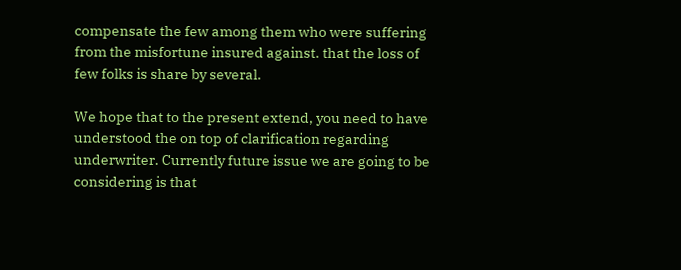compensate the few among them who were suffering from the misfortune insured against. that the loss of few folks is share by several.

We hope that to the present extend, you need to have understood the on top of clarification regarding underwriter. Currently future issue we are going to be considering is that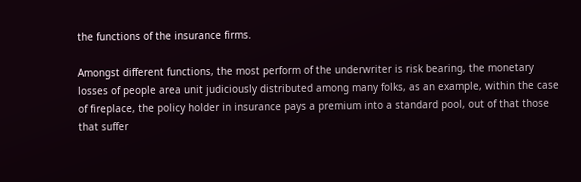the functions of the insurance firms.

Amongst different functions, the most perform of the underwriter is risk bearing, the monetary losses of people area unit judiciously distributed among many folks, as an example, within the case of fireplace, the policy holder in insurance pays a premium into a standard pool, out of that those that suffer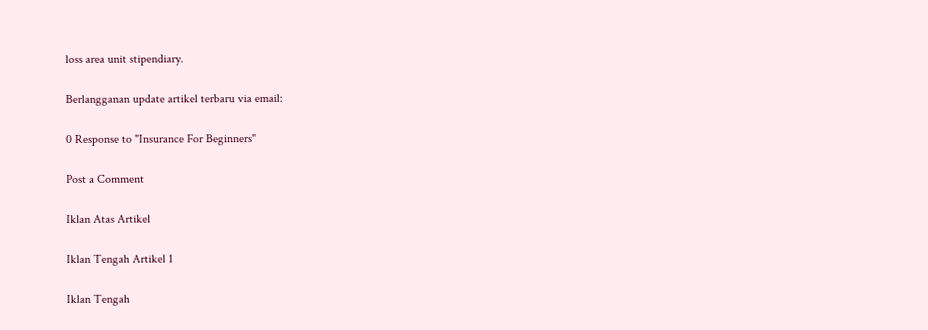loss area unit stipendiary.

Berlangganan update artikel terbaru via email:

0 Response to "Insurance For Beginners"

Post a Comment

Iklan Atas Artikel

Iklan Tengah Artikel 1

Iklan Tengah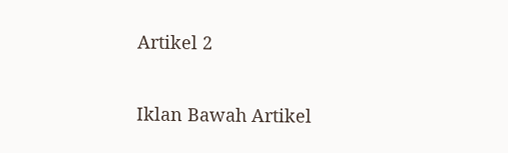Artikel 2

Iklan Bawah Artikel